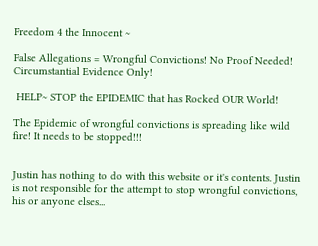Freedom 4 the Innocent ~

False Allegations = Wrongful Convictions! No Proof Needed! Circumstantial Evidence Only!

 HELP~ STOP the EPIDEMIC that has Rocked OUR World!

The Epidemic of wrongful convictions is spreading like wild fire! It needs to be stopped!!!


Justin has nothing to do with this website or it's contents. Justin is not responsible for the attempt to stop wrongful convictions, his or anyone elses...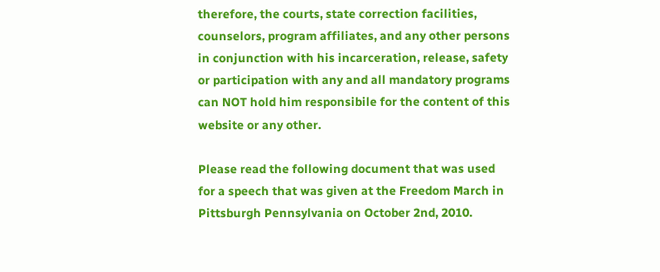therefore, the courts, state correction facilities, counselors, program affiliates, and any other persons in conjunction with his incarceration, release, safety or participation with any and all mandatory programs can NOT hold him responsibile for the content of this website or any other.

Please read the following document that was used for a speech that was given at the Freedom March in Pittsburgh Pennsylvania on October 2nd, 2010.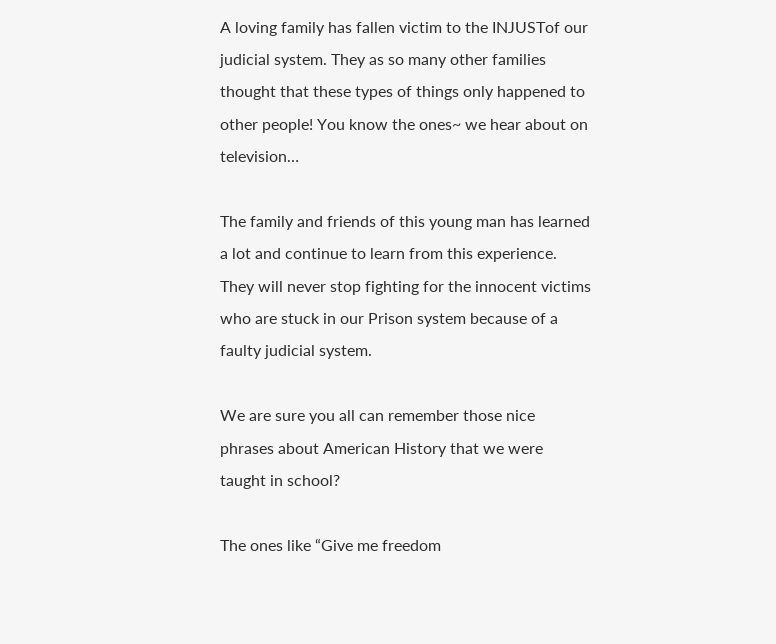A loving family has fallen victim to the INJUSTof our judicial system. They as so many other families thought that these types of things only happened to other people! You know the ones~ we hear about on television…

The family and friends of this young man has learned a lot and continue to learn from this experience. They will never stop fighting for the innocent victims who are stuck in our Prison system because of a faulty judicial system.

We are sure you all can remember those nice phrases about American History that we were taught in school?

The ones like “Give me freedom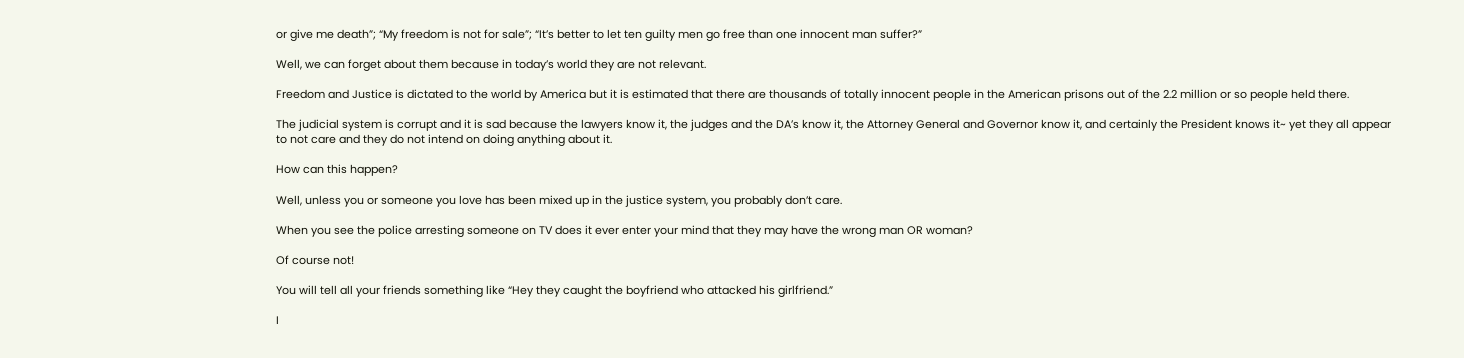or give me death”; “My freedom is not for sale”; “It’s better to let ten guilty men go free than one innocent man suffer?”

Well, we can forget about them because in today’s world they are not relevant.

Freedom and Justice is dictated to the world by America but it is estimated that there are thousands of totally innocent people in the American prisons out of the 2.2 million or so people held there.

The judicial system is corrupt and it is sad because the lawyers know it, the judges and the DA’s know it, the Attorney General and Governor know it, and certainly the President knows it~ yet they all appear to not care and they do not intend on doing anything about it.

How can this happen?

Well, unless you or someone you love has been mixed up in the justice system, you probably don’t care.

When you see the police arresting someone on TV does it ever enter your mind that they may have the wrong man OR woman?

Of course not!

You will tell all your friends something like “Hey they caught the boyfriend who attacked his girlfriend.”

I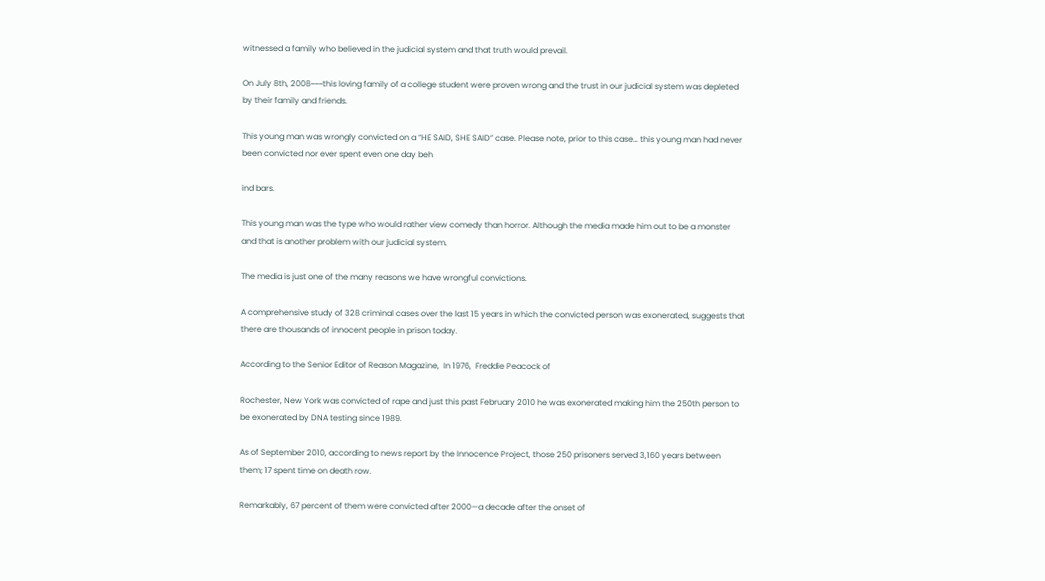witnessed a family who believed in the judicial system and that truth would prevail.

On July 8th, 2008~~~this loving family of a college student were proven wrong and the trust in our judicial system was depleted by their family and friends.

This young man was wrongly convicted on a “HE SAID, SHE SAID” case. Please note, prior to this case… this young man had never been convicted nor ever spent even one day beh

ind bars.

This young man was the type who would rather view comedy than horror. Although the media made him out to be a monster and that is another problem with our judicial system.

The media is just one of the many reasons we have wrongful convictions.

A comprehensive study of 328 criminal cases over the last 15 years in which the convicted person was exonerated, suggests that there are thousands of innocent people in prison today.

According to the Senior Editor of Reason Magazine,  In 1976,  Freddie Peacock of

Rochester, New York was convicted of rape and just this past February 2010 he was exonerated making him the 250th person to be exonerated by DNA testing since 1989.

As of September 2010, according to news report by the Innocence Project, those 250 prisoners served 3,160 years between them; 17 spent time on death row.

Remarkably, 67 percent of them were convicted after 2000—a decade after the onset of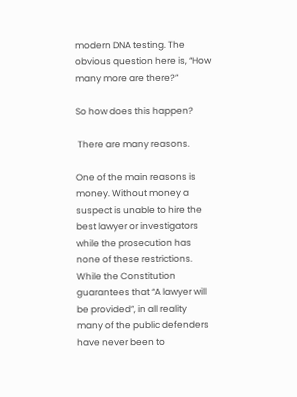modern DNA testing. The obvious question here is, “How many more are there?”

So how does this happen?

 There are many reasons.

One of the main reasons is money. Without money a suspect is unable to hire the best lawyer or investigators while the prosecution has none of these restrictions.  While the Constitution guarantees that “A lawyer will be provided”, in all reality many of the public defenders have never been to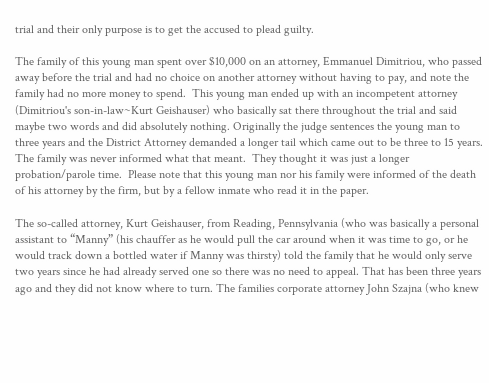trial and their only purpose is to get the accused to plead guilty.

The family of this young man spent over $10,000 on an attorney, Emmanuel Dimitriou, who passed away before the trial and had no choice on another attorney without having to pay, and note the family had no more money to spend.  This young man ended up with an incompetent attorney (Dimitriou's son-in-law~Kurt Geishauser) who basically sat there throughout the trial and said maybe two words and did absolutely nothing. Originally the judge sentences the young man to three years and the District Attorney demanded a longer tail which came out to be three to 15 years. The family was never informed what that meant.  They thought it was just a longer probation/parole time.  Please note that this young man nor his family were informed of the death of his attorney by the firm, but by a fellow inmate who read it in the paper.

The so-called attorney, Kurt Geishauser, from Reading, Pennsylvania (who was basically a personal assistant to “Manny” (his chauffer as he would pull the car around when it was time to go, or he would track down a bottled water if Manny was thirsty) told the family that he would only serve two years since he had already served one so there was no need to appeal. That has been three years ago and they did not know where to turn. The families corporate attorney John Szajna (who knew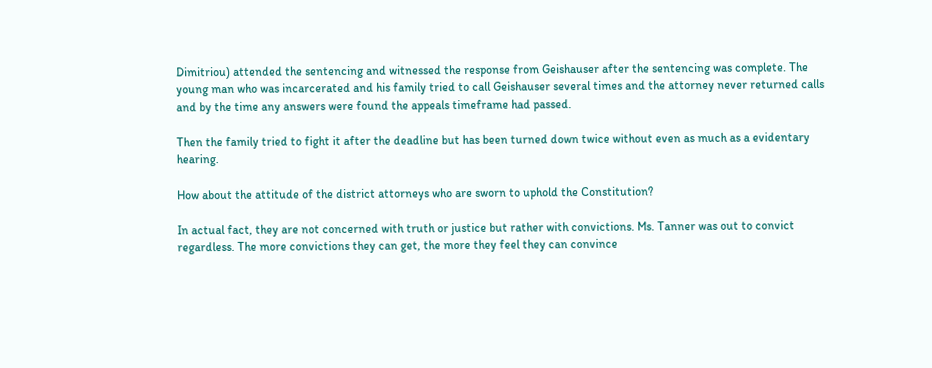Dimitriou) attended the sentencing and witnessed the response from Geishauser after the sentencing was complete. The young man who was incarcerated and his family tried to call Geishauser several times and the attorney never returned calls and by the time any answers were found the appeals timeframe had passed.

Then the family tried to fight it after the deadline but has been turned down twice without even as much as a evidentary hearing.

How about the attitude of the district attorneys who are sworn to uphold the Constitution?

In actual fact, they are not concerned with truth or justice but rather with convictions. Ms. Tanner was out to convict regardless. The more convictions they can get, the more they feel they can convince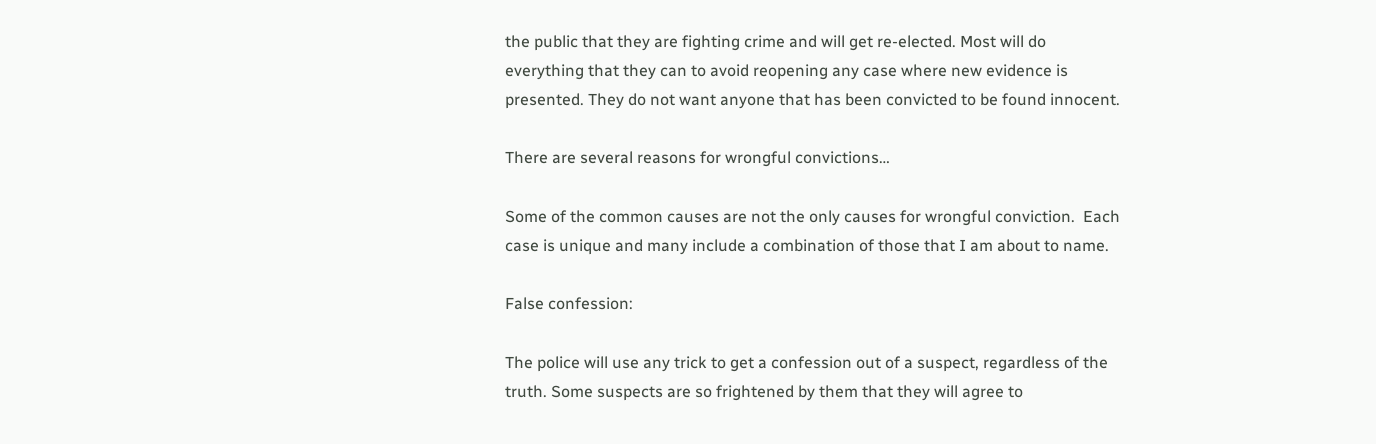the public that they are fighting crime and will get re-elected. Most will do everything that they can to avoid reopening any case where new evidence is presented. They do not want anyone that has been convicted to be found innocent.

There are several reasons for wrongful convictions…

Some of the common causes are not the only causes for wrongful conviction.  Each case is unique and many include a combination of those that I am about to name.

False confession:

The police will use any trick to get a confession out of a suspect, regardless of the truth. Some suspects are so frightened by them that they will agree to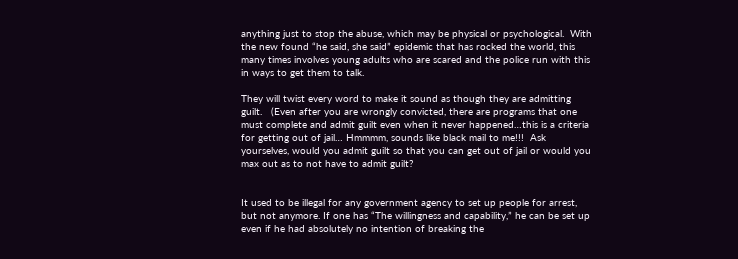anything just to stop the abuse, which may be physical or psychological.  With the new found “he said, she said” epidemic that has rocked the world, this many times involves young adults who are scared and the police run with this in ways to get them to talk.

They will twist every word to make it sound as though they are admitting guilt.   (Even after you are wrongly convicted, there are programs that one must complete and admit guilt even when it never happened…this is a criteria for getting out of jail… Hmmmm, sounds like black mail to me!!!  Ask yourselves, would you admit guilt so that you can get out of jail or would you max out as to not have to admit guilt?


It used to be illegal for any government agency to set up people for arrest, but not anymore. If one has “The willingness and capability,” he can be set up even if he had absolutely no intention of breaking the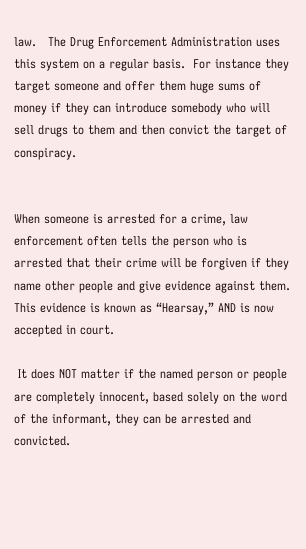law.   The Drug Enforcement Administration uses this system on a regular basis.  For instance they target someone and offer them huge sums of money if they can introduce somebody who will sell drugs to them and then convict the target of conspiracy.


When someone is arrested for a crime, law enforcement often tells the person who is arrested that their crime will be forgiven if they name other people and give evidence against them. This evidence is known as “Hearsay,” AND is now accepted in court.

 It does NOT matter if the named person or people are completely innocent, based solely on the word of the informant, they can be arrested and convicted.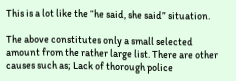This is a lot like the “he said, she said” situation.

The above constitutes only a small selected amount from the rather large list. There are other causes such as; Lack of thorough police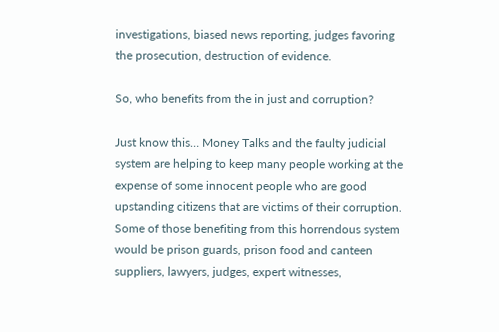investigations, biased news reporting, judges favoring the prosecution, destruction of evidence.

So, who benefits from the in just and corruption?

Just know this… Money Talks and the faulty judicial system are helping to keep many people working at the expense of some innocent people who are good upstanding citizens that are victims of their corruption.  Some of those benefiting from this horrendous system would be prison guards, prison food and canteen suppliers, lawyers, judges, expert witnesses,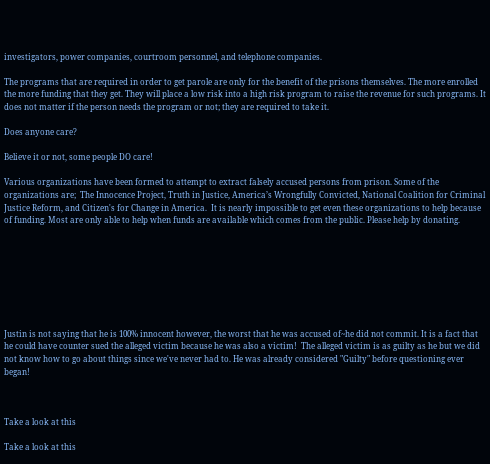investigators, power companies, courtroom personnel, and telephone companies.

The programs that are required in order to get parole are only for the benefit of the prisons themselves. The more enrolled the more funding that they get. They will place a low risk into a high risk program to raise the revenue for such programs. It does not matter if the person needs the program or not; they are required to take it.

Does anyone care?

Believe it or not, some people DO care!

Various organizations have been formed to attempt to extract falsely accused persons from prison. Some of the organizations are;  The Innocence Project, Truth in Justice, America’s Wrongfully Convicted, National Coalition for Criminal Justice Reform, and Citizen's for Change in America.  It is nearly impossible to get even these organizations to help because of funding. Most are only able to help when funds are available which comes from the public. Please help by donating.








Justin is not saying that he is 100% innocent however, the worst that he was accused of~he did not commit. It is a fact that he could have counter sued the alleged victim because he was also a victim!  The alleged victim is as guilty as he but we did not know how to go about things since we've never had to. He was already considered "Guilty" before questioning ever began!



Take a look at this

Take a look at this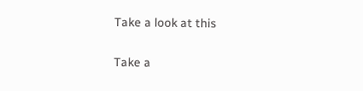Take a look at this

Take a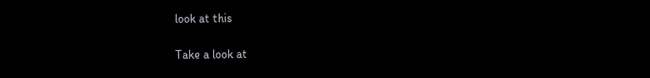look at this

Take a look at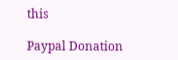this

Paypal Donation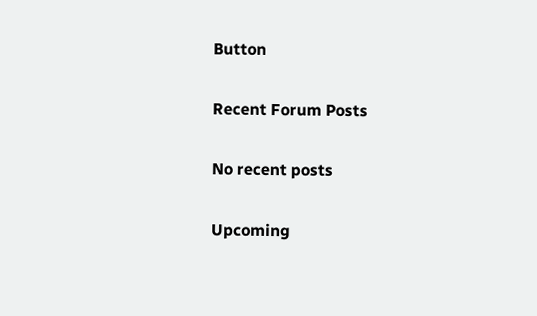Button

Recent Forum Posts

No recent posts

Upcoming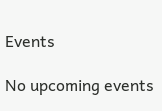Events

No upcoming events